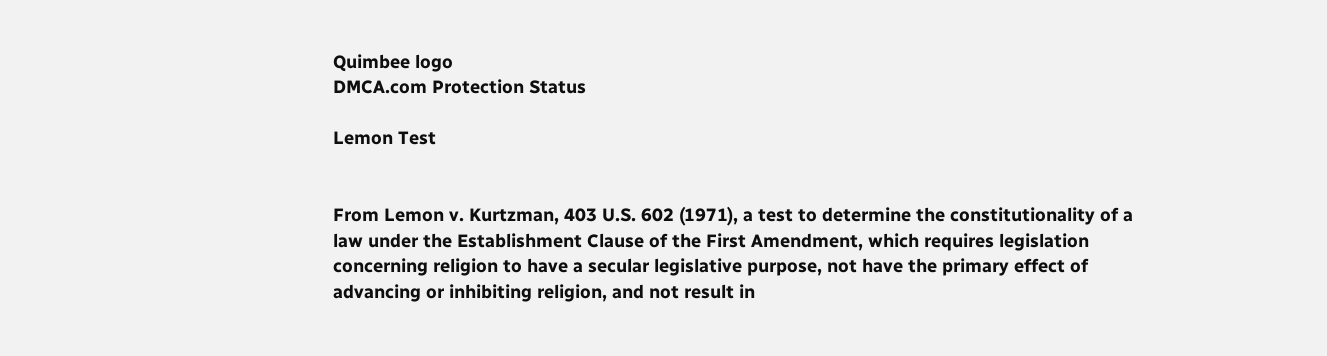Quimbee logo
DMCA.com Protection Status

Lemon Test


From Lemon v. Kurtzman, 403 U.S. 602 (1971), a test to determine the constitutionality of a law under the Establishment Clause of the First Amendment, which requires legislation concerning religion to have a secular legislative purpose, not have the primary effect of advancing or inhibiting religion, and not result in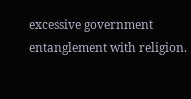excessive government entanglement with religion.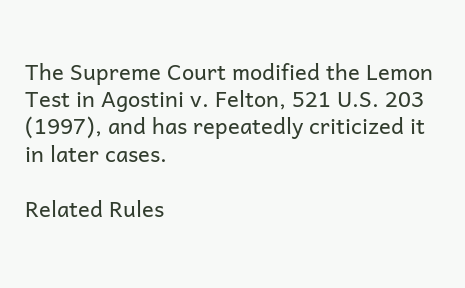The Supreme Court modified the Lemon Test in Agostini v. Felton, 521 U.S. 203 (1997), and has repeatedly criticized it in later cases.

Related Rules